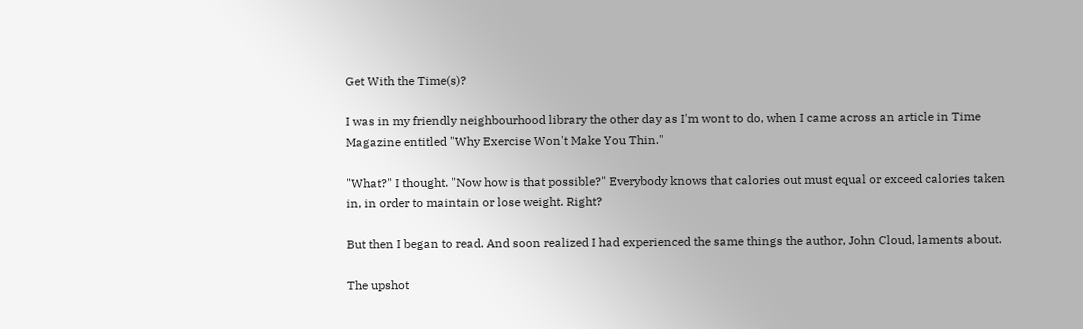Get With the Time(s)?

I was in my friendly neighbourhood library the other day as I'm wont to do, when I came across an article in Time Magazine entitled "Why Exercise Won't Make You Thin."

"What?" I thought. "Now how is that possible?" Everybody knows that calories out must equal or exceed calories taken in, in order to maintain or lose weight. Right?

But then I began to read. And soon realized I had experienced the same things the author, John Cloud, laments about.

The upshot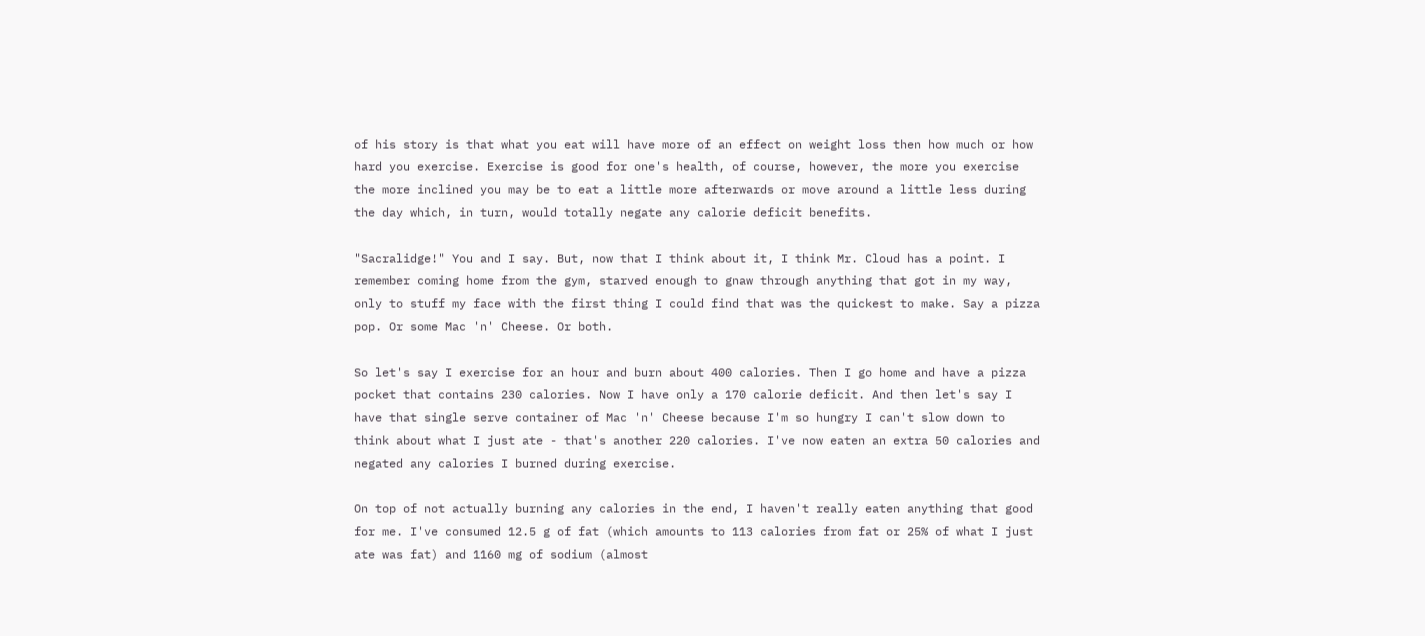of his story is that what you eat will have more of an effect on weight loss then how much or how hard you exercise. Exercise is good for one's health, of course, however, the more you exercise the more inclined you may be to eat a little more afterwards or move around a little less during the day which, in turn, would totally negate any calorie deficit benefits.

"Sacralidge!" You and I say. But, now that I think about it, I think Mr. Cloud has a point. I remember coming home from the gym, starved enough to gnaw through anything that got in my way, only to stuff my face with the first thing I could find that was the quickest to make. Say a pizza pop. Or some Mac 'n' Cheese. Or both.

So let's say I exercise for an hour and burn about 400 calories. Then I go home and have a pizza pocket that contains 230 calories. Now I have only a 170 calorie deficit. And then let's say I have that single serve container of Mac 'n' Cheese because I'm so hungry I can't slow down to think about what I just ate - that's another 220 calories. I've now eaten an extra 50 calories and negated any calories I burned during exercise.

On top of not actually burning any calories in the end, I haven't really eaten anything that good for me. I've consumed 12.5 g of fat (which amounts to 113 calories from fat or 25% of what I just ate was fat) and 1160 mg of sodium (almost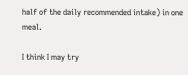half of the daily recommended intake) in one meal.

I think I may try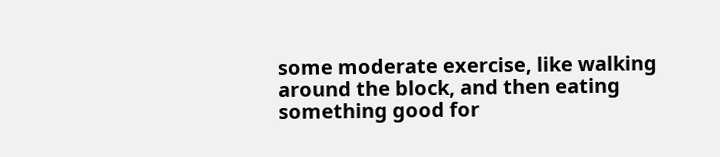some moderate exercise, like walking around the block, and then eating something good for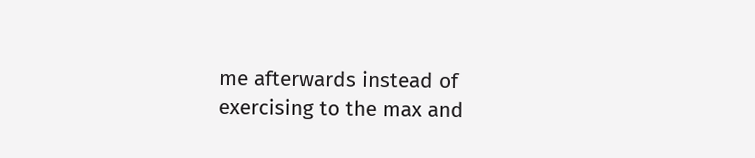me afterwards instead of exercising to the max and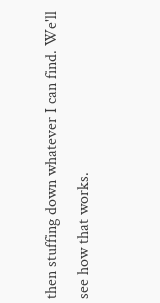then stuffing down whatever I can find. We'll see how that works.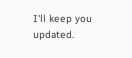I'll keep you updated.